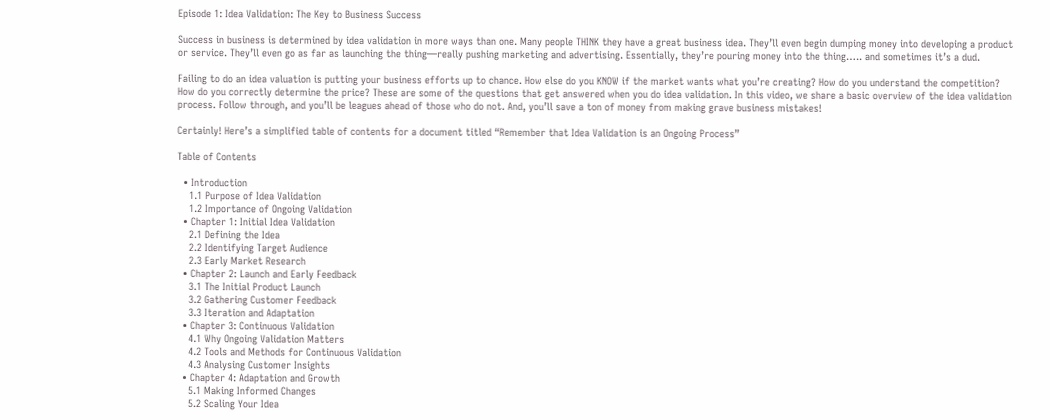Episode 1: Idea Validation: The Key to Business Success

Success in business is determined by idea validation in more ways than one. Many people THINK they have a great business idea. They’ll even begin dumping money into developing a product or service. They’ll even go as far as launching the thing—really pushing marketing and advertising. Essentially, they’re pouring money into the thing….. and sometimes it’s a dud.

Failing to do an idea valuation is putting your business efforts up to chance. How else do you KNOW if the market wants what you’re creating? How do you understand the competition? How do you correctly determine the price? These are some of the questions that get answered when you do idea validation. In this video, we share a basic overview of the idea validation process. Follow through, and you’ll be leagues ahead of those who do not. And, you’ll save a ton of money from making grave business mistakes!

Certainly! Here’s a simplified table of contents for a document titled “Remember that Idea Validation is an Ongoing Process”

Table of Contents

  • Introduction
    1.1 Purpose of Idea Validation
    1.2 Importance of Ongoing Validation
  • Chapter 1: Initial Idea Validation
    2.1 Defining the Idea
    2.2 Identifying Target Audience
    2.3 Early Market Research
  • Chapter 2: Launch and Early Feedback
    3.1 The Initial Product Launch
    3.2 Gathering Customer Feedback
    3.3 Iteration and Adaptation
  • Chapter 3: Continuous Validation
    4.1 Why Ongoing Validation Matters
    4.2 Tools and Methods for Continuous Validation
    4.3 Analysing Customer Insights
  • Chapter 4: Adaptation and Growth
    5.1 Making Informed Changes
    5.2 Scaling Your Idea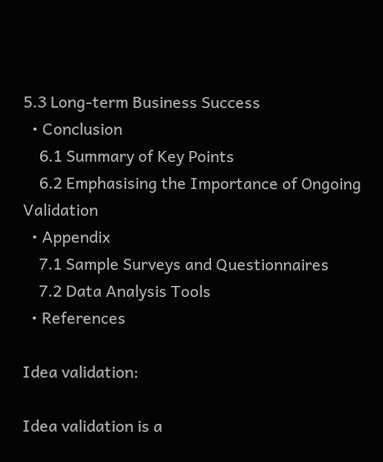5.3 Long-term Business Success
  • Conclusion
    6.1 Summary of Key Points
    6.2 Emphasising the Importance of Ongoing Validation
  • Appendix
    7.1 Sample Surveys and Questionnaires
    7.2 Data Analysis Tools
  • References

Idea validation:

Idea validation is a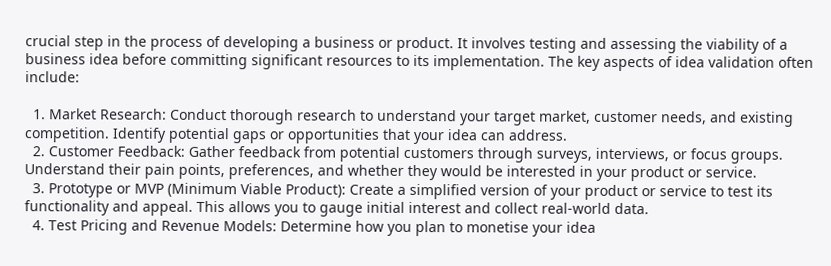crucial step in the process of developing a business or product. It involves testing and assessing the viability of a business idea before committing significant resources to its implementation. The key aspects of idea validation often include:

  1. Market Research: Conduct thorough research to understand your target market, customer needs, and existing competition. Identify potential gaps or opportunities that your idea can address.
  2. Customer Feedback: Gather feedback from potential customers through surveys, interviews, or focus groups. Understand their pain points, preferences, and whether they would be interested in your product or service.
  3. Prototype or MVP (Minimum Viable Product): Create a simplified version of your product or service to test its functionality and appeal. This allows you to gauge initial interest and collect real-world data.
  4. Test Pricing and Revenue Models: Determine how you plan to monetise your idea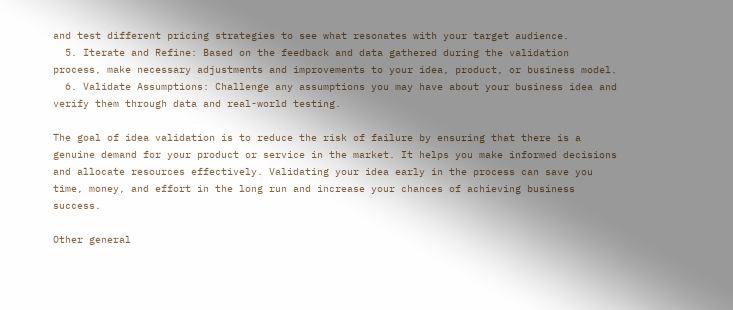and test different pricing strategies to see what resonates with your target audience.
  5. Iterate and Refine: Based on the feedback and data gathered during the validation process, make necessary adjustments and improvements to your idea, product, or business model.
  6. Validate Assumptions: Challenge any assumptions you may have about your business idea and verify them through data and real-world testing.

The goal of idea validation is to reduce the risk of failure by ensuring that there is a genuine demand for your product or service in the market. It helps you make informed decisions and allocate resources effectively. Validating your idea early in the process can save you time, money, and effort in the long run and increase your chances of achieving business success.

Other general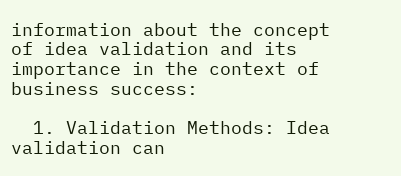information about the concept of idea validation and its importance in the context of business success:

  1. Validation Methods: Idea validation can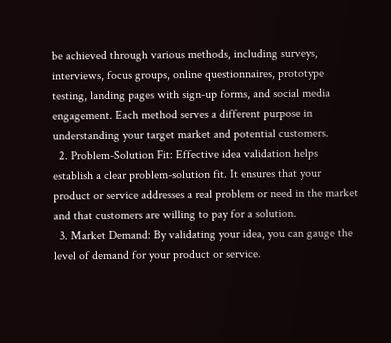be achieved through various methods, including surveys, interviews, focus groups, online questionnaires, prototype testing, landing pages with sign-up forms, and social media engagement. Each method serves a different purpose in understanding your target market and potential customers.
  2. Problem-Solution Fit: Effective idea validation helps establish a clear problem-solution fit. It ensures that your product or service addresses a real problem or need in the market and that customers are willing to pay for a solution.
  3. Market Demand: By validating your idea, you can gauge the level of demand for your product or service.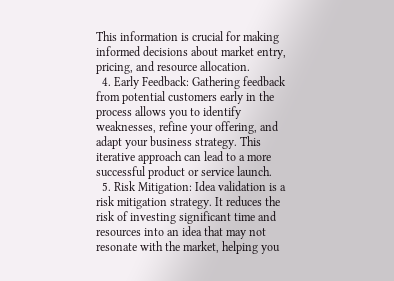This information is crucial for making informed decisions about market entry, pricing, and resource allocation.
  4. Early Feedback: Gathering feedback from potential customers early in the process allows you to identify weaknesses, refine your offering, and adapt your business strategy. This iterative approach can lead to a more successful product or service launch.
  5. Risk Mitigation: Idea validation is a risk mitigation strategy. It reduces the risk of investing significant time and resources into an idea that may not resonate with the market, helping you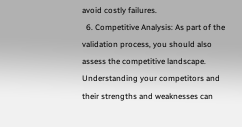avoid costly failures.
  6. Competitive Analysis: As part of the validation process, you should also assess the competitive landscape. Understanding your competitors and their strengths and weaknesses can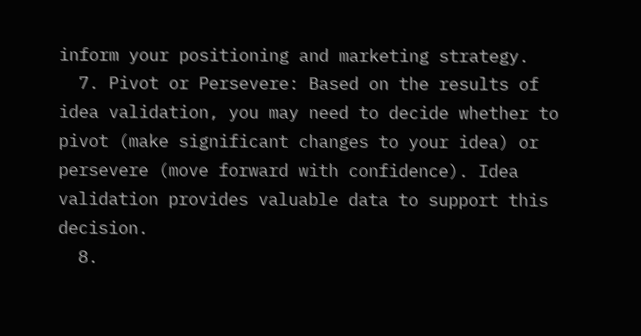inform your positioning and marketing strategy.
  7. Pivot or Persevere: Based on the results of idea validation, you may need to decide whether to pivot (make significant changes to your idea) or persevere (move forward with confidence). Idea validation provides valuable data to support this decision.
  8.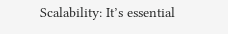Scalability: It’s essential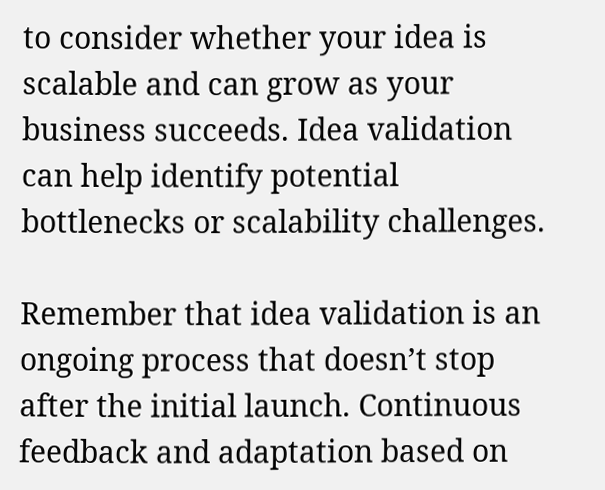to consider whether your idea is scalable and can grow as your business succeeds. Idea validation can help identify potential bottlenecks or scalability challenges.

Remember that idea validation is an ongoing process that doesn’t stop after the initial launch. Continuous feedback and adaptation based on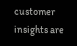customer insights are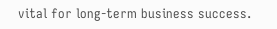vital for long-term business success.